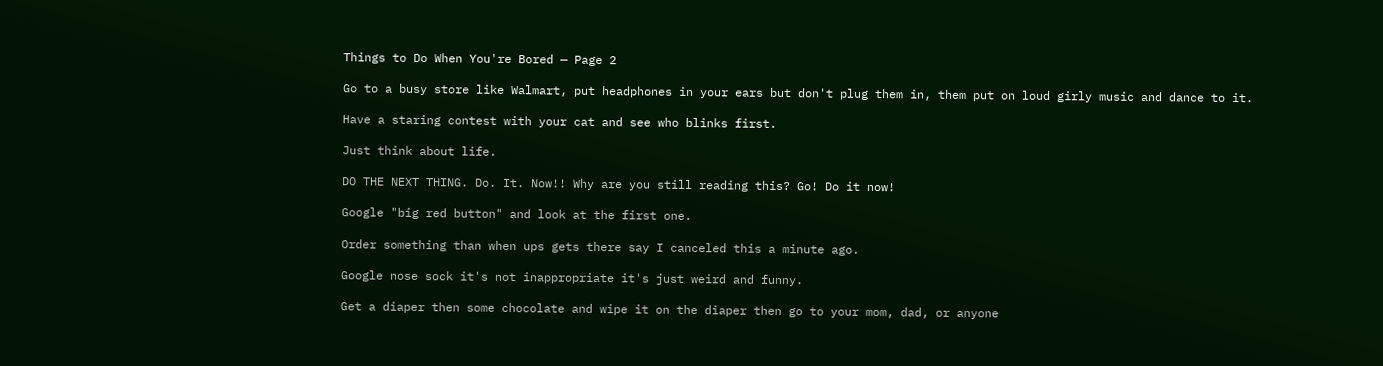Things to Do When You're Bored — Page 2

Go to a busy store like Walmart, put headphones in your ears but don't plug them in, them put on loud girly music and dance to it.

Have a staring contest with your cat and see who blinks first.

Just think about life.

DO THE NEXT THING. Do. It. Now!! Why are you still reading this? Go! Do it now!

Google "big red button" and look at the first one.

Order something than when ups gets there say I canceled this a minute ago.

Google nose sock it's not inappropriate it's just weird and funny.

Get a diaper then some chocolate and wipe it on the diaper then go to your mom, dad, or anyone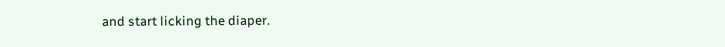and start licking the diaper.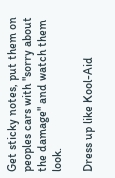Get sticky notes, put them on peoples cars with "sorry about the damage" and watch them look.

Dress up like Kool-Aid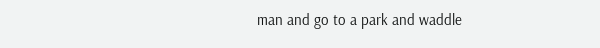man and go to a park and waddle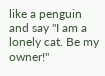like a penguin and say "I am a lonely cat. Be my owner!"